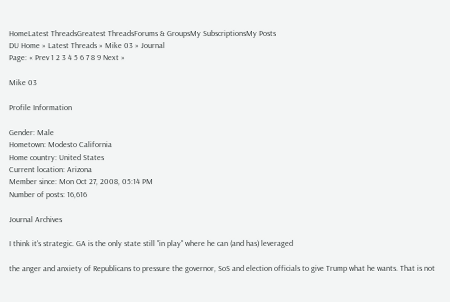HomeLatest ThreadsGreatest ThreadsForums & GroupsMy SubscriptionsMy Posts
DU Home » Latest Threads » Mike 03 » Journal
Page: « Prev 1 2 3 4 5 6 7 8 9 Next »

Mike 03

Profile Information

Gender: Male
Hometown: Modesto California
Home country: United States
Current location: Arizona
Member since: Mon Oct 27, 2008, 05:14 PM
Number of posts: 16,616

Journal Archives

I think it's strategic. GA is the only state still "in play" where he can (and has) leveraged

the anger and anxiety of Republicans to pressure the governor, SoS and election officials to give Trump what he wants. That is not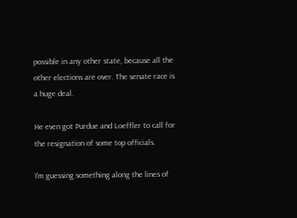possible in any other state, because all the other elections are over. The senate race is a huge deal.

He even got Purdue and Loeffler to call for the resignation of some top officials.

I'm guessing something along the lines of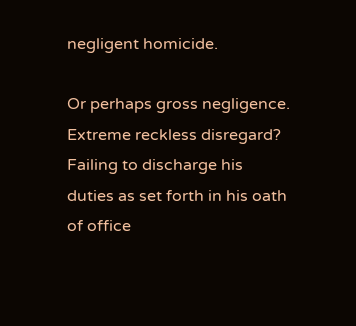negligent homicide.

Or perhaps gross negligence. Extreme reckless disregard? Failing to discharge his duties as set forth in his oath of office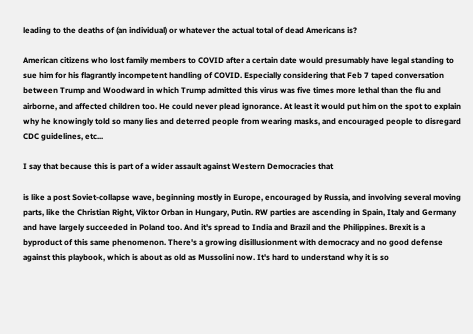leading to the deaths of (an individual) or whatever the actual total of dead Americans is?

American citizens who lost family members to COVID after a certain date would presumably have legal standing to sue him for his flagrantly incompetent handling of COVID. Especially considering that Feb 7 taped conversation between Trump and Woodward in which Trump admitted this virus was five times more lethal than the flu and airborne, and affected children too. He could never plead ignorance. At least it would put him on the spot to explain why he knowingly told so many lies and deterred people from wearing masks, and encouraged people to disregard CDC guidelines, etc...

I say that because this is part of a wider assault against Western Democracies that

is like a post Soviet-collapse wave, beginning mostly in Europe, encouraged by Russia, and involving several moving parts, like the Christian Right, Viktor Orban in Hungary, Putin. RW parties are ascending in Spain, Italy and Germany and have largely succeeded in Poland too. And it's spread to India and Brazil and the Philippines. Brexit is a byproduct of this same phenomenon. There's a growing disillusionment with democracy and no good defense against this playbook, which is about as old as Mussolini now. It's hard to understand why it is so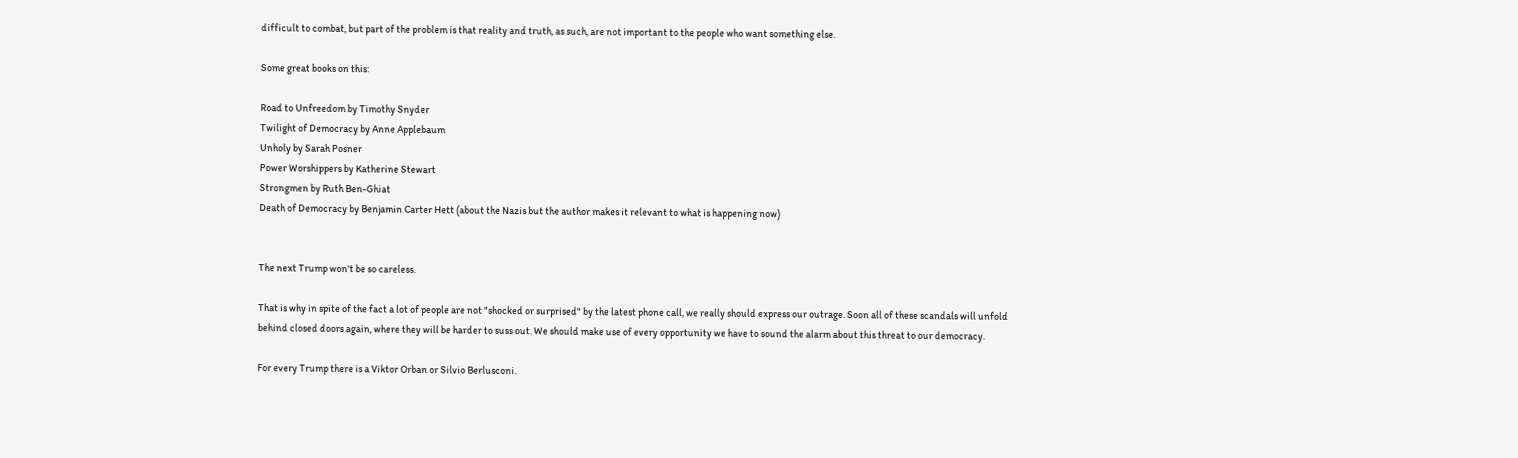difficult to combat, but part of the problem is that reality and truth, as such, are not important to the people who want something else.

Some great books on this:

Road to Unfreedom by Timothy Snyder
Twilight of Democracy by Anne Applebaum
Unholy by Sarah Posner
Power Worshippers by Katherine Stewart
Strongmen by Ruth Ben-Ghiat
Death of Democracy by Benjamin Carter Hett (about the Nazis but the author makes it relevant to what is happening now)


The next Trump won't be so careless.

That is why in spite of the fact a lot of people are not "shocked or surprised" by the latest phone call, we really should express our outrage. Soon all of these scandals will unfold behind closed doors again, where they will be harder to suss out. We should make use of every opportunity we have to sound the alarm about this threat to our democracy.

For every Trump there is a Viktor Orban or Silvio Berlusconi.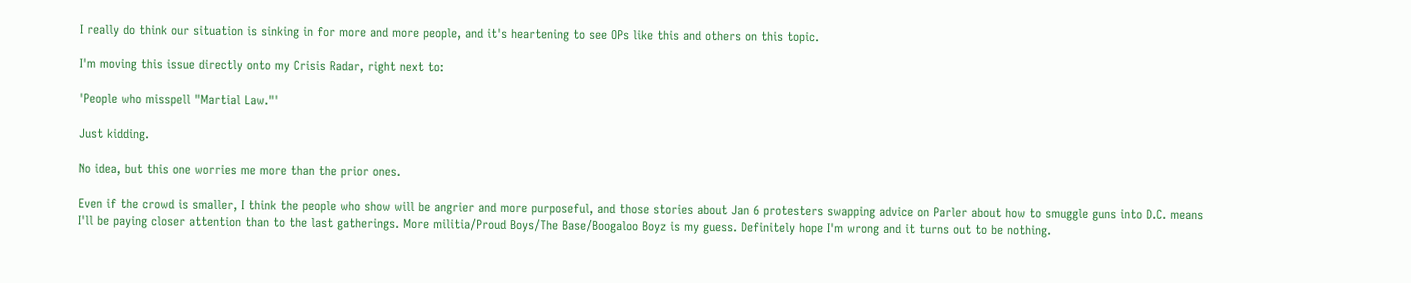I really do think our situation is sinking in for more and more people, and it's heartening to see OPs like this and others on this topic.

I'm moving this issue directly onto my Crisis Radar, right next to:

'People who misspell "Martial Law."'

Just kidding.

No idea, but this one worries me more than the prior ones.

Even if the crowd is smaller, I think the people who show will be angrier and more purposeful, and those stories about Jan 6 protesters swapping advice on Parler about how to smuggle guns into D.C. means I'll be paying closer attention than to the last gatherings. More militia/Proud Boys/The Base/Boogaloo Boyz is my guess. Definitely hope I'm wrong and it turns out to be nothing.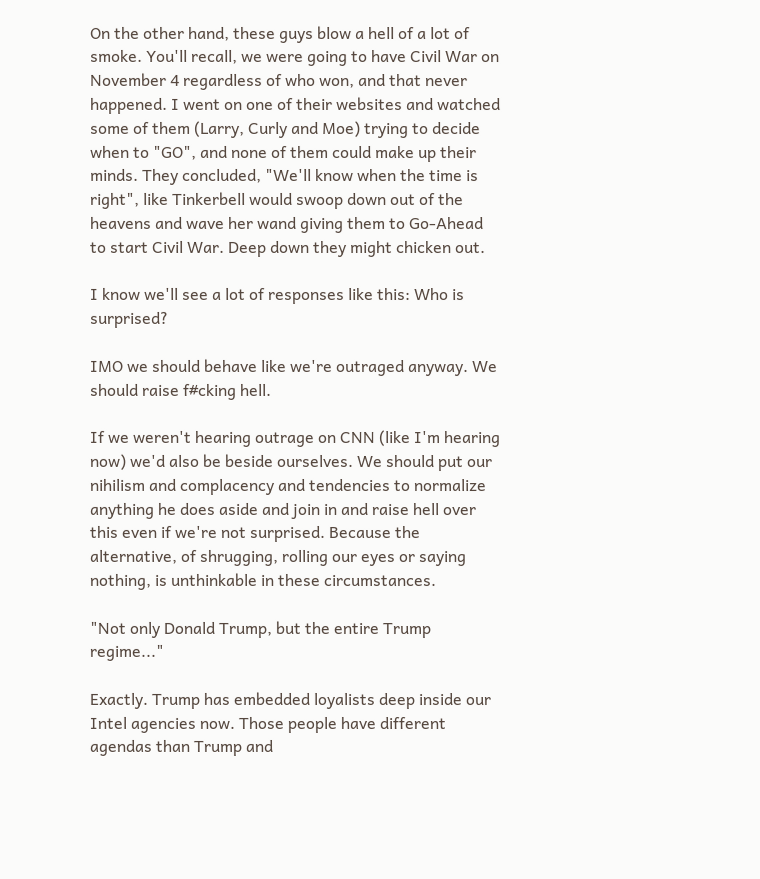On the other hand, these guys blow a hell of a lot of smoke. You'll recall, we were going to have Civil War on November 4 regardless of who won, and that never happened. I went on one of their websites and watched some of them (Larry, Curly and Moe) trying to decide when to "GO", and none of them could make up their minds. They concluded, "We'll know when the time is right", like Tinkerbell would swoop down out of the heavens and wave her wand giving them to Go-Ahead to start Civil War. Deep down they might chicken out.

I know we'll see a lot of responses like this: Who is surprised?

IMO we should behave like we're outraged anyway. We should raise f#cking hell.

If we weren't hearing outrage on CNN (like I'm hearing now) we'd also be beside ourselves. We should put our nihilism and complacency and tendencies to normalize anything he does aside and join in and raise hell over this even if we're not surprised. Because the alternative, of shrugging, rolling our eyes or saying nothing, is unthinkable in these circumstances.

"Not only Donald Trump, but the entire Trump regime..."

Exactly. Trump has embedded loyalists deep inside our Intel agencies now. Those people have different agendas than Trump and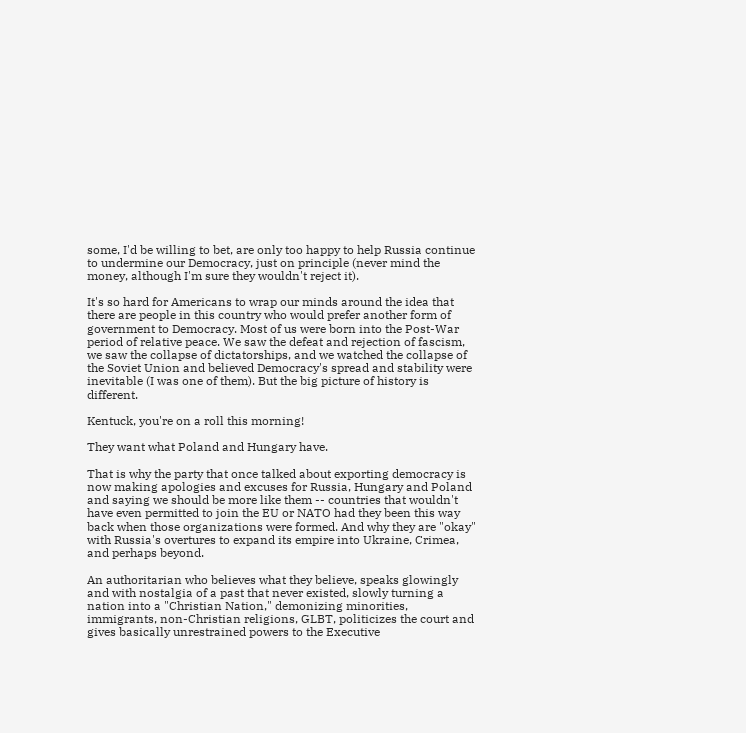some, I'd be willing to bet, are only too happy to help Russia continue to undermine our Democracy, just on principle (never mind the money, although I'm sure they wouldn't reject it).

It's so hard for Americans to wrap our minds around the idea that there are people in this country who would prefer another form of government to Democracy. Most of us were born into the Post-War period of relative peace. We saw the defeat and rejection of fascism, we saw the collapse of dictatorships, and we watched the collapse of the Soviet Union and believed Democracy's spread and stability were inevitable (I was one of them). But the big picture of history is different.

Kentuck, you're on a roll this morning!

They want what Poland and Hungary have.

That is why the party that once talked about exporting democracy is now making apologies and excuses for Russia, Hungary and Poland and saying we should be more like them -- countries that wouldn't have even permitted to join the EU or NATO had they been this way back when those organizations were formed. And why they are "okay" with Russia's overtures to expand its empire into Ukraine, Crimea, and perhaps beyond.

An authoritarian who believes what they believe, speaks glowingly and with nostalgia of a past that never existed, slowly turning a nation into a "Christian Nation," demonizing minorities, immigrants, non-Christian religions, GLBT, politicizes the court and gives basically unrestrained powers to the Executive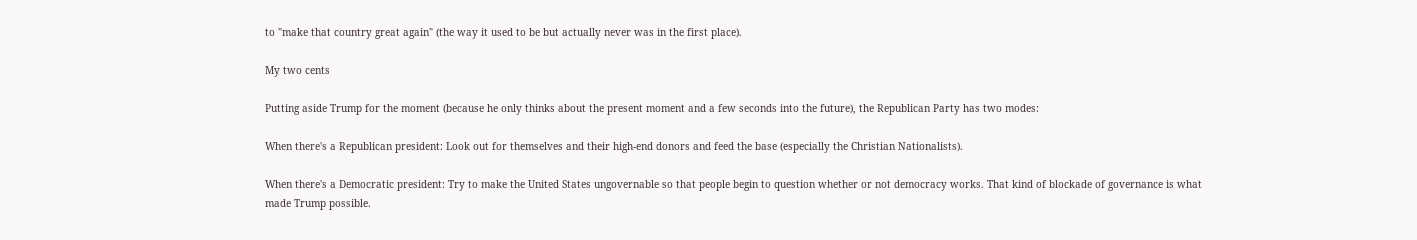to "make that country great again" (the way it used to be but actually never was in the first place).

My two cents

Putting aside Trump for the moment (because he only thinks about the present moment and a few seconds into the future), the Republican Party has two modes:

When there's a Republican president: Look out for themselves and their high-end donors and feed the base (especially the Christian Nationalists).

When there's a Democratic president: Try to make the United States ungovernable so that people begin to question whether or not democracy works. That kind of blockade of governance is what made Trump possible.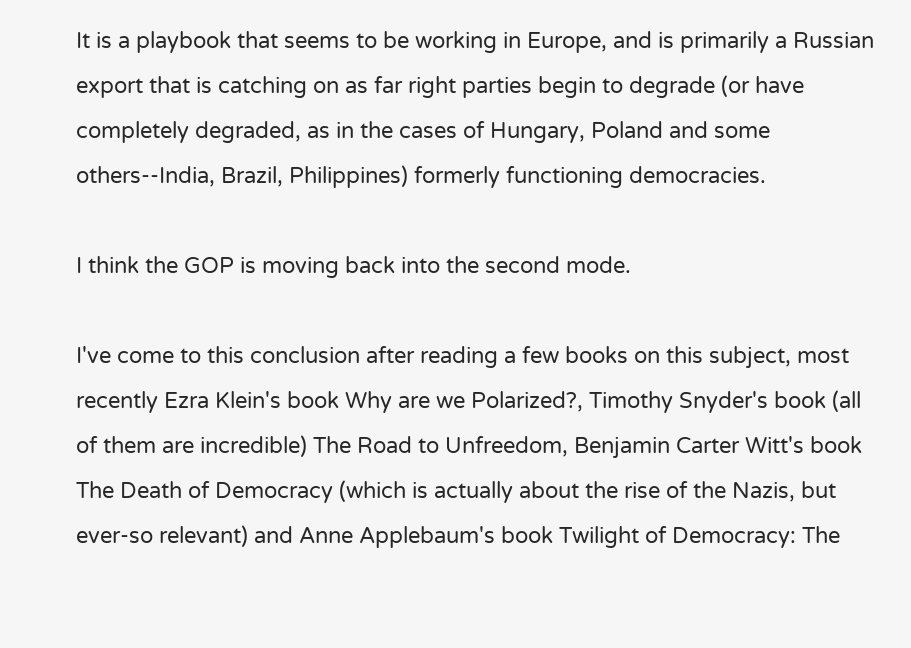It is a playbook that seems to be working in Europe, and is primarily a Russian export that is catching on as far right parties begin to degrade (or have completely degraded, as in the cases of Hungary, Poland and some others--India, Brazil, Philippines) formerly functioning democracies.

I think the GOP is moving back into the second mode.

I've come to this conclusion after reading a few books on this subject, most recently Ezra Klein's book Why are we Polarized?, Timothy Snyder's book (all of them are incredible) The Road to Unfreedom, Benjamin Carter Witt's book The Death of Democracy (which is actually about the rise of the Nazis, but ever-so relevant) and Anne Applebaum's book Twilight of Democracy: The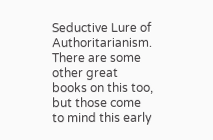Seductive Lure of Authoritarianism. There are some other great books on this too, but those come to mind this early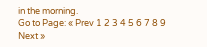in the morning.
Go to Page: « Prev 1 2 3 4 5 6 7 8 9 Next »